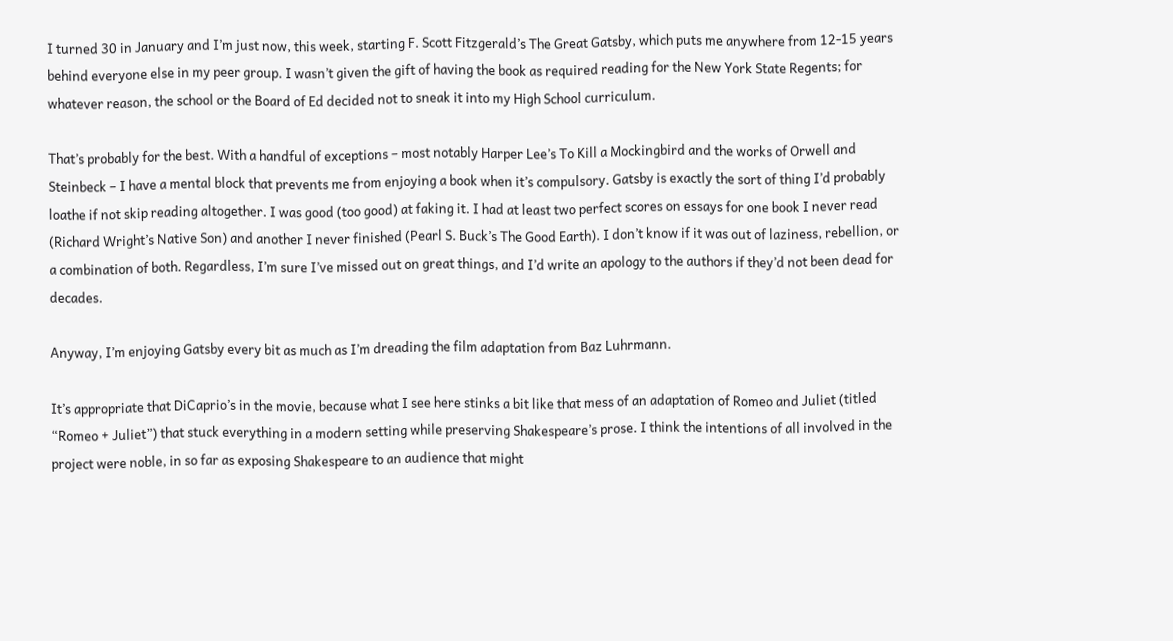I turned 30 in January and I’m just now, this week, starting F. Scott Fitzgerald’s The Great Gatsby, which puts me anywhere from 12-15 years behind everyone else in my peer group. I wasn’t given the gift of having the book as required reading for the New York State Regents; for whatever reason, the school or the Board of Ed decided not to sneak it into my High School curriculum.

That’s probably for the best. With a handful of exceptions – most notably Harper Lee’s To Kill a Mockingbird and the works of Orwell and Steinbeck – I have a mental block that prevents me from enjoying a book when it’s compulsory. Gatsby is exactly the sort of thing I’d probably loathe if not skip reading altogether. I was good (too good) at faking it. I had at least two perfect scores on essays for one book I never read (Richard Wright’s Native Son) and another I never finished (Pearl S. Buck’s The Good Earth). I don’t know if it was out of laziness, rebellion, or a combination of both. Regardless, I’m sure I’ve missed out on great things, and I’d write an apology to the authors if they’d not been dead for decades.

Anyway, I’m enjoying Gatsby every bit as much as I’m dreading the film adaptation from Baz Luhrmann.

It’s appropriate that DiCaprio’s in the movie, because what I see here stinks a bit like that mess of an adaptation of Romeo and Juliet (titled “Romeo + Juliet”) that stuck everything in a modern setting while preserving Shakespeare’s prose. I think the intentions of all involved in the project were noble, in so far as exposing Shakespeare to an audience that might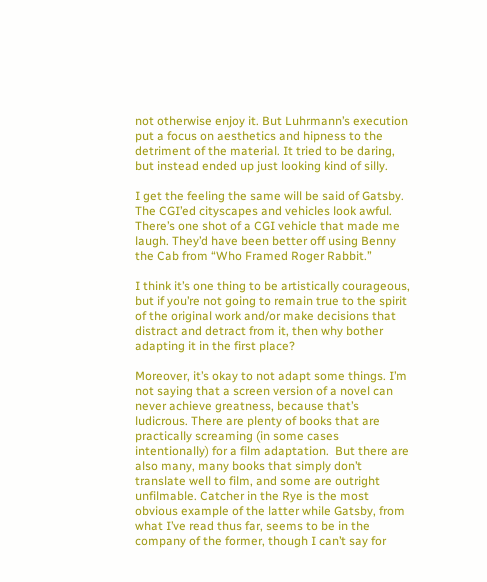not otherwise enjoy it. But Luhrmann’s execution put a focus on aesthetics and hipness to the detriment of the material. It tried to be daring, but instead ended up just looking kind of silly.

I get the feeling the same will be said of Gatsby. The CGI’ed cityscapes and vehicles look awful. There’s one shot of a CGI vehicle that made me laugh. They’d have been better off using Benny the Cab from “Who Framed Roger Rabbit.”

I think it’s one thing to be artistically courageous, but if you’re not going to remain true to the spirit of the original work and/or make decisions that distract and detract from it, then why bother adapting it in the first place?

Moreover, it’s okay to not adapt some things. I’m not saying that a screen version of a novel can never achieve greatness, because that’s ludicrous. There are plenty of books that are practically screaming (in some cases intentionally) for a film adaptation.  But there are also many, many books that simply don’t translate well to film, and some are outright unfilmable. Catcher in the Rye is the most obvious example of the latter while Gatsby, from what I’ve read thus far, seems to be in the company of the former, though I can’t say for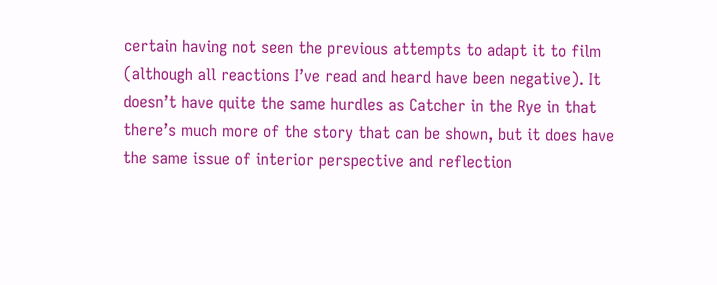certain having not seen the previous attempts to adapt it to film (although all reactions I’ve read and heard have been negative). It doesn’t have quite the same hurdles as Catcher in the Rye in that there’s much more of the story that can be shown, but it does have the same issue of interior perspective and reflection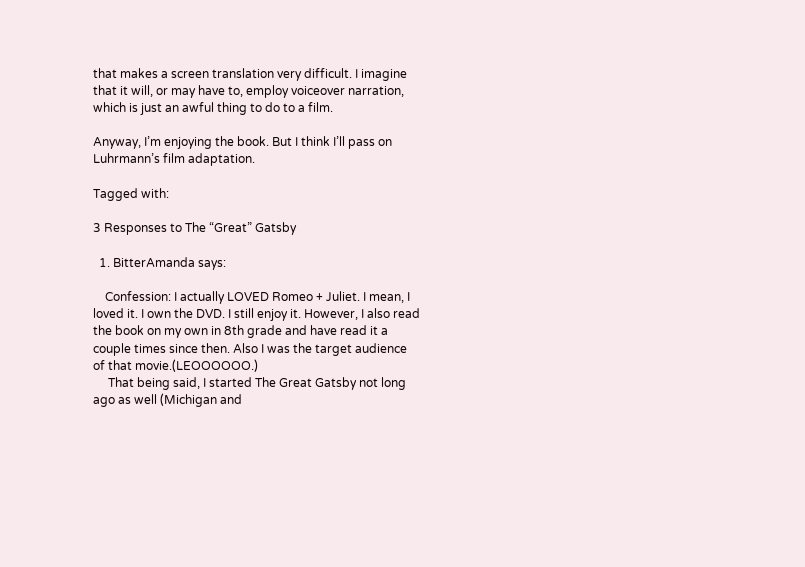that makes a screen translation very difficult. I imagine that it will, or may have to, employ voiceover narration, which is just an awful thing to do to a film.

Anyway, I’m enjoying the book. But I think I’ll pass on Luhrmann’s film adaptation.

Tagged with:

3 Responses to The “Great” Gatsby

  1. BitterAmanda says:

    Confession: I actually LOVED Romeo + Juliet. I mean, I loved it. I own the DVD. I still enjoy it. However, I also read the book on my own in 8th grade and have read it a couple times since then. Also I was the target audience of that movie.(LEOOOOOO.)
     That being said, I started The Great Gatsby not long ago as well (Michigan and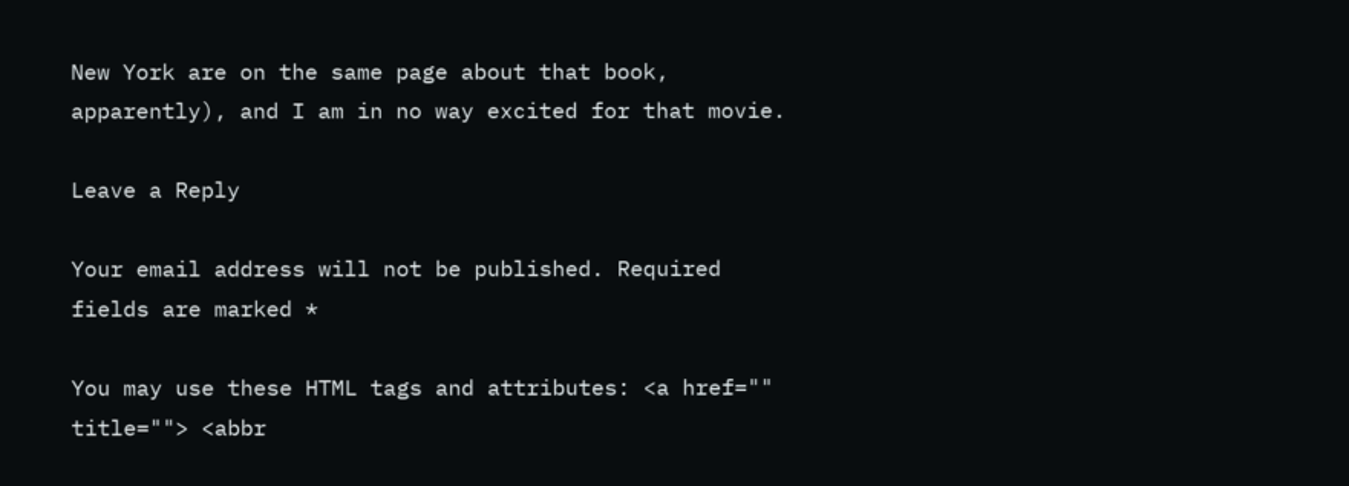New York are on the same page about that book, apparently), and I am in no way excited for that movie.

Leave a Reply

Your email address will not be published. Required fields are marked *

You may use these HTML tags and attributes: <a href="" title=""> <abbr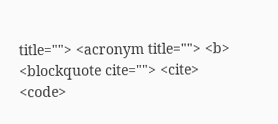title=""> <acronym title=""> <b> <blockquote cite=""> <cite> <code>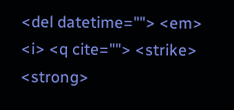<del datetime=""> <em> <i> <q cite=""> <strike> <strong>